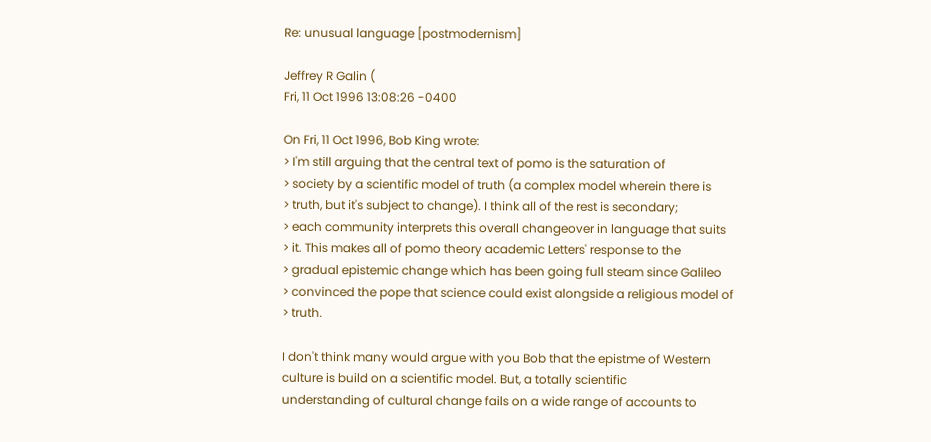Re: unusual language [postmodernism]

Jeffrey R Galin (
Fri, 11 Oct 1996 13:08:26 -0400

On Fri, 11 Oct 1996, Bob King wrote:
> I'm still arguing that the central text of pomo is the saturation of
> society by a scientific model of truth (a complex model wherein there is
> truth, but it's subject to change). I think all of the rest is secondary;
> each community interprets this overall changeover in language that suits
> it. This makes all of pomo theory academic Letters' response to the
> gradual epistemic change which has been going full steam since Galileo
> convinced the pope that science could exist alongside a religious model of
> truth.

I don't think many would argue with you Bob that the epistme of Western
culture is build on a scientific model. But, a totally scientific
understanding of cultural change fails on a wide range of accounts to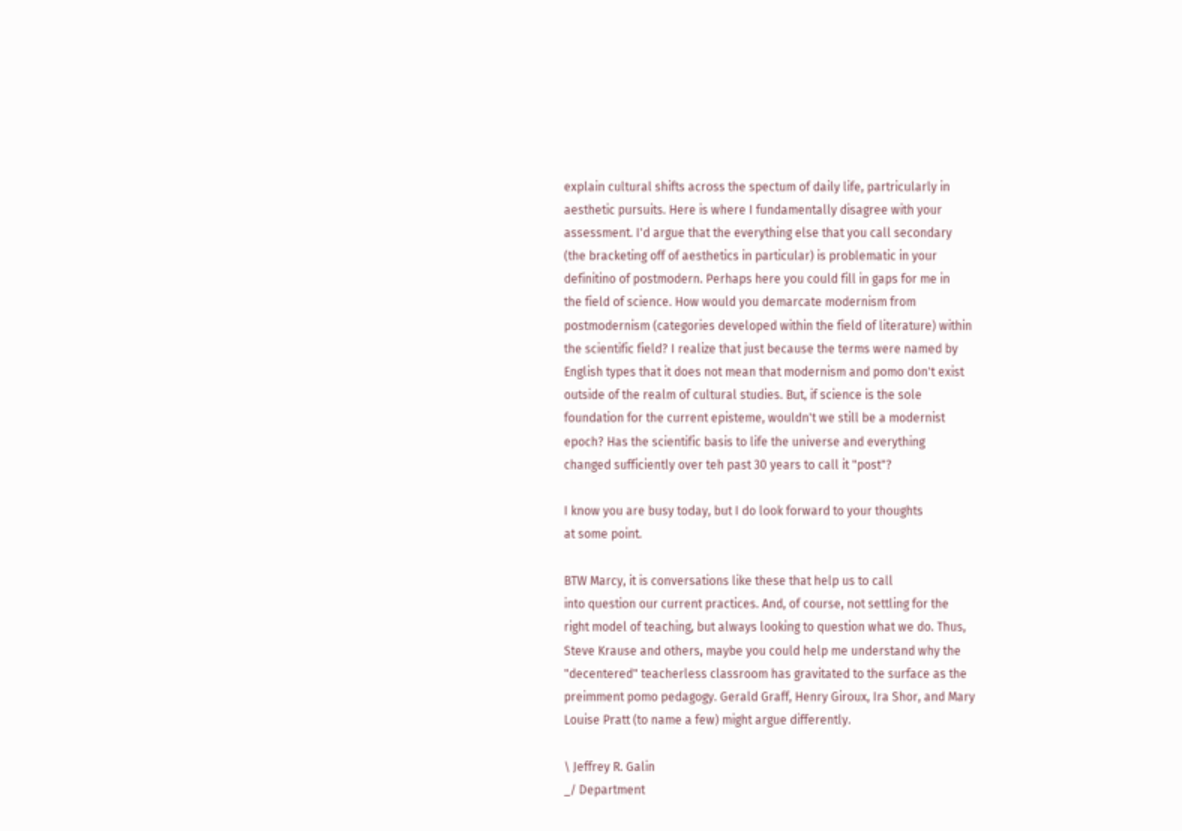explain cultural shifts across the spectum of daily life, partricularly in
aesthetic pursuits. Here is where I fundamentally disagree with your
assessment. I'd argue that the everything else that you call secondary
(the bracketing off of aesthetics in particular) is problematic in your
definitino of postmodern. Perhaps here you could fill in gaps for me in
the field of science. How would you demarcate modernism from
postmodernism (categories developed within the field of literature) within
the scientific field? I realize that just because the terms were named by
English types that it does not mean that modernism and pomo don't exist
outside of the realm of cultural studies. But, if science is the sole
foundation for the current episteme, wouldn't we still be a modernist
epoch? Has the scientific basis to life the universe and everything
changed sufficiently over teh past 30 years to call it "post"?

I know you are busy today, but I do look forward to your thoughts
at some point.

BTW Marcy, it is conversations like these that help us to call
into question our current practices. And, of course, not settling for the
right model of teaching, but always looking to question what we do. Thus,
Steve Krause and others, maybe you could help me understand why the
"decentered" teacherless classroom has gravitated to the surface as the
preimment pomo pedagogy. Gerald Graff, Henry Giroux, Ira Shor, and Mary
Louise Pratt (to name a few) might argue differently.

\ Jeffrey R. Galin
_/ Department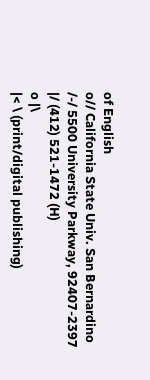of English
o// California State Univ. San Bernardino
/-/ 5500 University Parkway, 92407-2397
|/ (412) 521-1472 (H)
o |\
|< \ (print/digital publishing)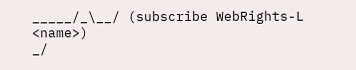_____/_\__/ (subscribe WebRights-L <name>)
_/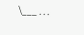\___ . . .